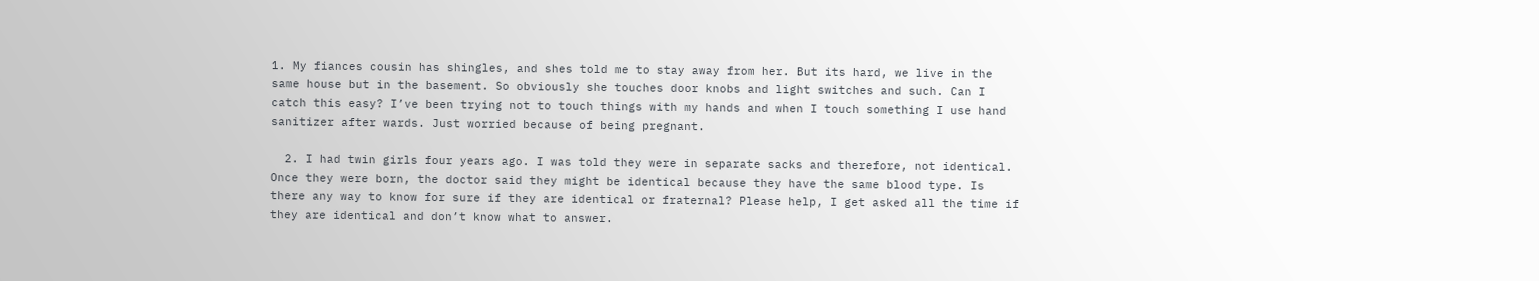1. My fiances cousin has shingles, and shes told me to stay away from her. But its hard, we live in the same house but in the basement. So obviously she touches door knobs and light switches and such. Can I catch this easy? I’ve been trying not to touch things with my hands and when I touch something I use hand sanitizer after wards. Just worried because of being pregnant.

  2. I had twin girls four years ago. I was told they were in separate sacks and therefore, not identical. Once they were born, the doctor said they might be identical because they have the same blood type. Is there any way to know for sure if they are identical or fraternal? Please help, I get asked all the time if they are identical and don’t know what to answer.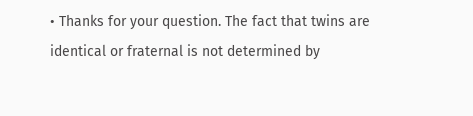• Thanks for your question. The fact that twins are identical or fraternal is not determined by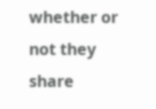whether or not they share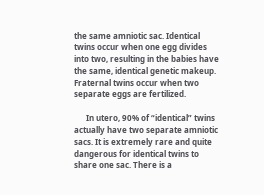the same amniotic sac. Identical twins occur when one egg divides into two, resulting in the babies have the same, identical genetic makeup. Fraternal twins occur when two separate eggs are fertilized.

      In utero, 90% of “identical” twins actually have two separate amniotic sacs. It is extremely rare and quite dangerous for identical twins to share one sac. There is a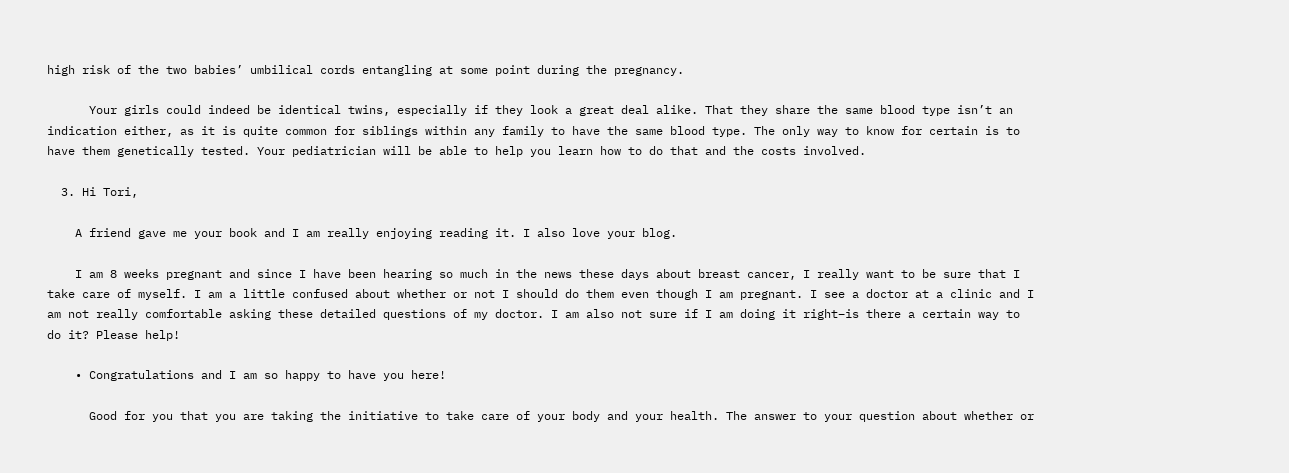high risk of the two babies’ umbilical cords entangling at some point during the pregnancy.

      Your girls could indeed be identical twins, especially if they look a great deal alike. That they share the same blood type isn’t an indication either, as it is quite common for siblings within any family to have the same blood type. The only way to know for certain is to have them genetically tested. Your pediatrician will be able to help you learn how to do that and the costs involved.

  3. Hi Tori,

    A friend gave me your book and I am really enjoying reading it. I also love your blog.

    I am 8 weeks pregnant and since I have been hearing so much in the news these days about breast cancer, I really want to be sure that I take care of myself. I am a little confused about whether or not I should do them even though I am pregnant. I see a doctor at a clinic and I am not really comfortable asking these detailed questions of my doctor. I am also not sure if I am doing it right–is there a certain way to do it? Please help!

    • Congratulations and I am so happy to have you here!

      Good for you that you are taking the initiative to take care of your body and your health. The answer to your question about whether or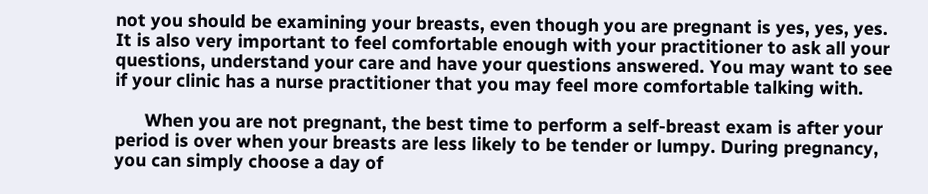not you should be examining your breasts, even though you are pregnant is yes, yes, yes. It is also very important to feel comfortable enough with your practitioner to ask all your questions, understand your care and have your questions answered. You may want to see if your clinic has a nurse practitioner that you may feel more comfortable talking with.

      When you are not pregnant, the best time to perform a self-breast exam is after your period is over when your breasts are less likely to be tender or lumpy. During pregnancy, you can simply choose a day of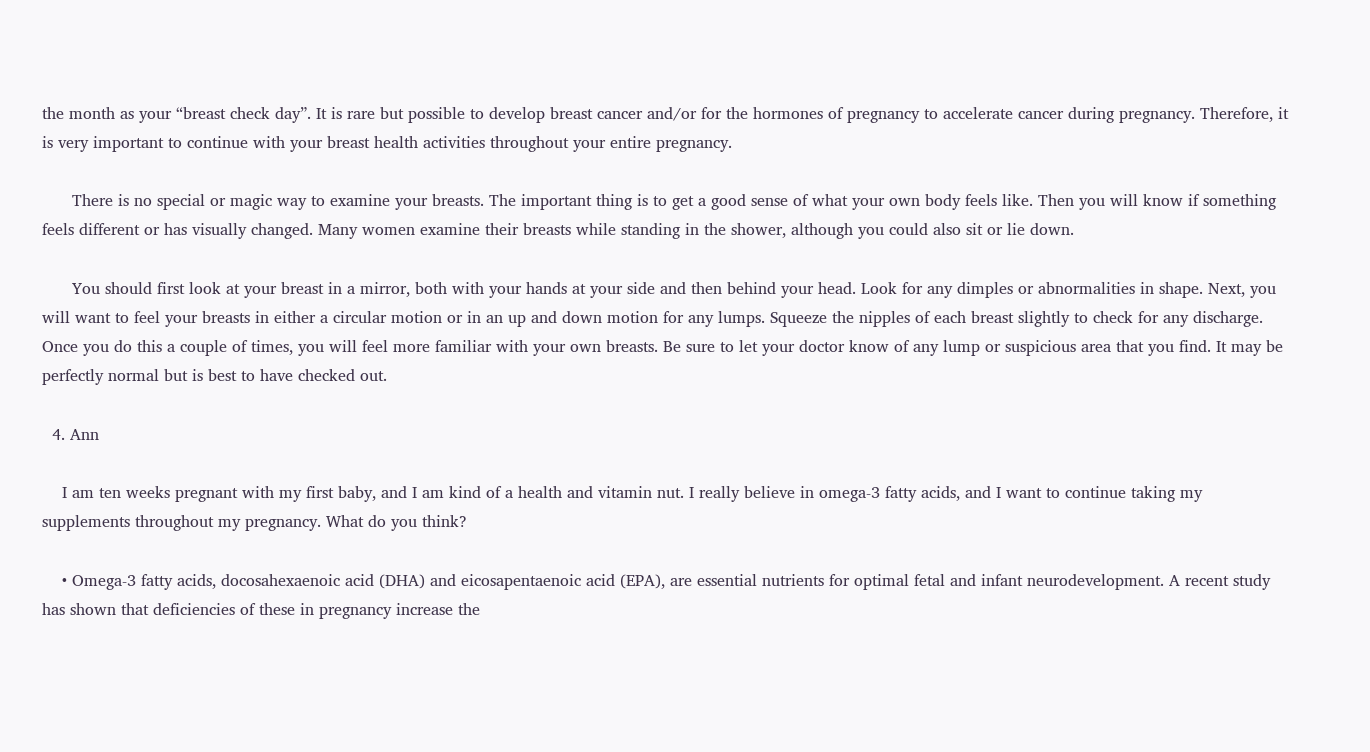the month as your “breast check day”. It is rare but possible to develop breast cancer and/or for the hormones of pregnancy to accelerate cancer during pregnancy. Therefore, it is very important to continue with your breast health activities throughout your entire pregnancy.

      There is no special or magic way to examine your breasts. The important thing is to get a good sense of what your own body feels like. Then you will know if something feels different or has visually changed. Many women examine their breasts while standing in the shower, although you could also sit or lie down.

      You should first look at your breast in a mirror, both with your hands at your side and then behind your head. Look for any dimples or abnormalities in shape. Next, you will want to feel your breasts in either a circular motion or in an up and down motion for any lumps. Squeeze the nipples of each breast slightly to check for any discharge. Once you do this a couple of times, you will feel more familiar with your own breasts. Be sure to let your doctor know of any lump or suspicious area that you find. It may be perfectly normal but is best to have checked out.

  4. Ann

    I am ten weeks pregnant with my first baby, and I am kind of a health and vitamin nut. I really believe in omega-3 fatty acids, and I want to continue taking my supplements throughout my pregnancy. What do you think?

    • Omega-3 fatty acids, docosahexaenoic acid (DHA) and eicosapentaenoic acid (EPA), are essential nutrients for optimal fetal and infant neurodevelopment. A recent study has shown that deficiencies of these in pregnancy increase the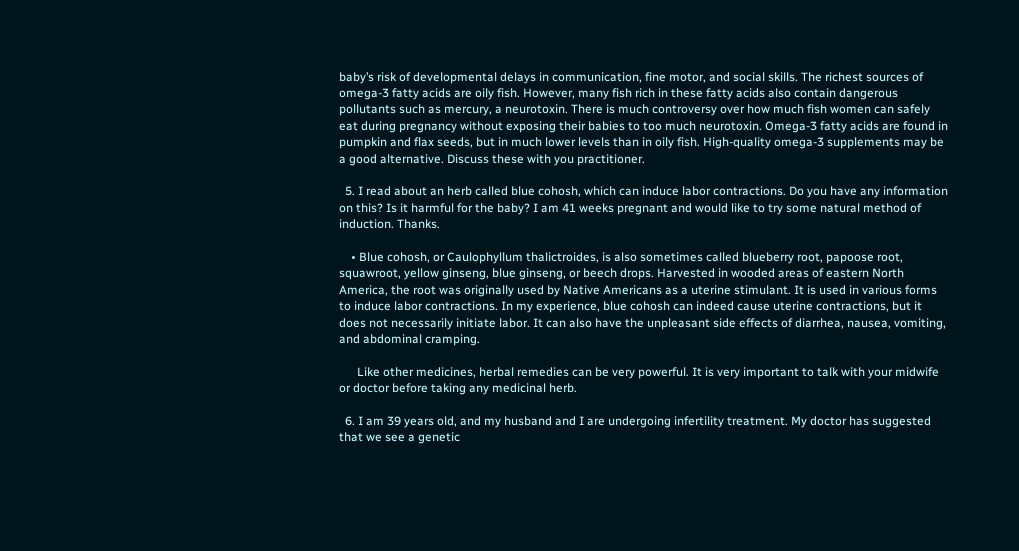baby’s risk of developmental delays in communication, fine motor, and social skills. The richest sources of omega-3 fatty acids are oily fish. However, many fish rich in these fatty acids also contain dangerous pollutants such as mercury, a neurotoxin. There is much controversy over how much fish women can safely eat during pregnancy without exposing their babies to too much neurotoxin. Omega-3 fatty acids are found in pumpkin and flax seeds, but in much lower levels than in oily fish. High-quality omega-3 supplements may be a good alternative. Discuss these with you practitioner.

  5. I read about an herb called blue cohosh, which can induce labor contractions. Do you have any information on this? Is it harmful for the baby? I am 41 weeks pregnant and would like to try some natural method of induction. Thanks.

    • Blue cohosh, or Caulophyllum thalictroides, is also sometimes called blueberry root, papoose root, squawroot, yellow ginseng, blue ginseng, or beech drops. Harvested in wooded areas of eastern North America, the root was originally used by Native Americans as a uterine stimulant. It is used in various forms to induce labor contractions. In my experience, blue cohosh can indeed cause uterine contractions, but it does not necessarily initiate labor. It can also have the unpleasant side effects of diarrhea, nausea, vomiting, and abdominal cramping.

      Like other medicines, herbal remedies can be very powerful. It is very important to talk with your midwife or doctor before taking any medicinal herb.

  6. I am 39 years old, and my husband and I are undergoing infertility treatment. My doctor has suggested that we see a genetic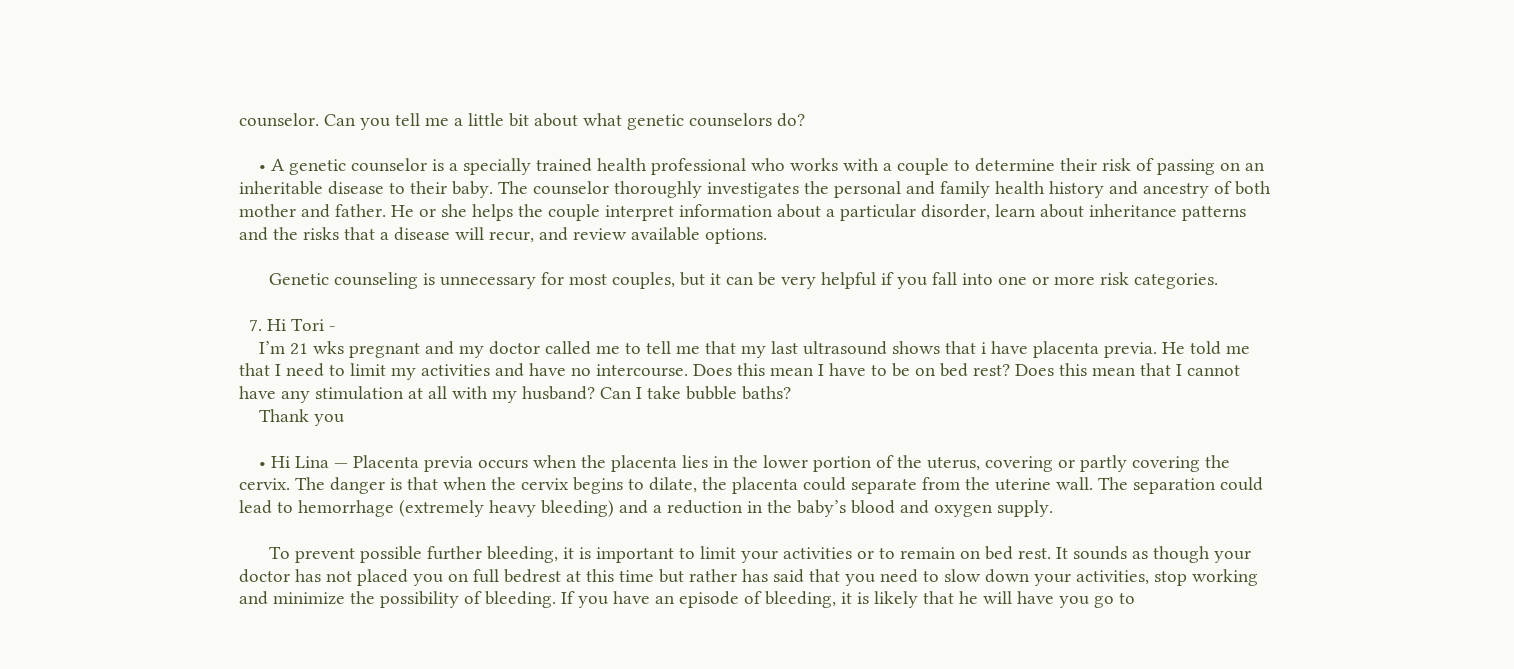counselor. Can you tell me a little bit about what genetic counselors do?

    • A genetic counselor is a specially trained health professional who works with a couple to determine their risk of passing on an inheritable disease to their baby. The counselor thoroughly investigates the personal and family health history and ancestry of both mother and father. He or she helps the couple interpret information about a particular disorder, learn about inheritance patterns and the risks that a disease will recur, and review available options.

      Genetic counseling is unnecessary for most couples, but it can be very helpful if you fall into one or more risk categories.

  7. Hi Tori -
    I’m 21 wks pregnant and my doctor called me to tell me that my last ultrasound shows that i have placenta previa. He told me that I need to limit my activities and have no intercourse. Does this mean I have to be on bed rest? Does this mean that I cannot have any stimulation at all with my husband? Can I take bubble baths?
    Thank you

    • Hi Lina — Placenta previa occurs when the placenta lies in the lower portion of the uterus, covering or partly covering the cervix. The danger is that when the cervix begins to dilate, the placenta could separate from the uterine wall. The separation could lead to hemorrhage (extremely heavy bleeding) and a reduction in the baby’s blood and oxygen supply.

      To prevent possible further bleeding, it is important to limit your activities or to remain on bed rest. It sounds as though your doctor has not placed you on full bedrest at this time but rather has said that you need to slow down your activities, stop working and minimize the possibility of bleeding. If you have an episode of bleeding, it is likely that he will have you go to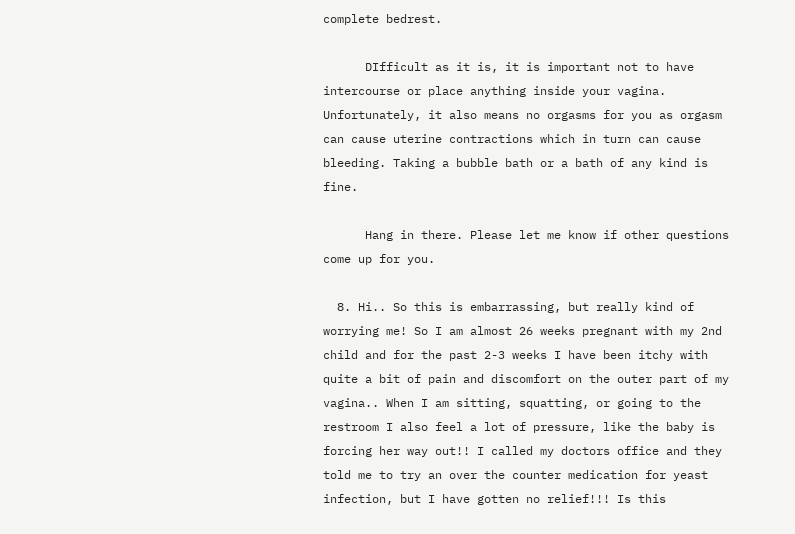complete bedrest.

      DIfficult as it is, it is important not to have intercourse or place anything inside your vagina. Unfortunately, it also means no orgasms for you as orgasm can cause uterine contractions which in turn can cause bleeding. Taking a bubble bath or a bath of any kind is fine.

      Hang in there. Please let me know if other questions come up for you.

  8. Hi.. So this is embarrassing, but really kind of worrying me! So I am almost 26 weeks pregnant with my 2nd child and for the past 2-3 weeks I have been itchy with quite a bit of pain and discomfort on the outer part of my vagina.. When I am sitting, squatting, or going to the restroom I also feel a lot of pressure, like the baby is forcing her way out!! I called my doctors office and they told me to try an over the counter medication for yeast infection, but I have gotten no relief!!! Is this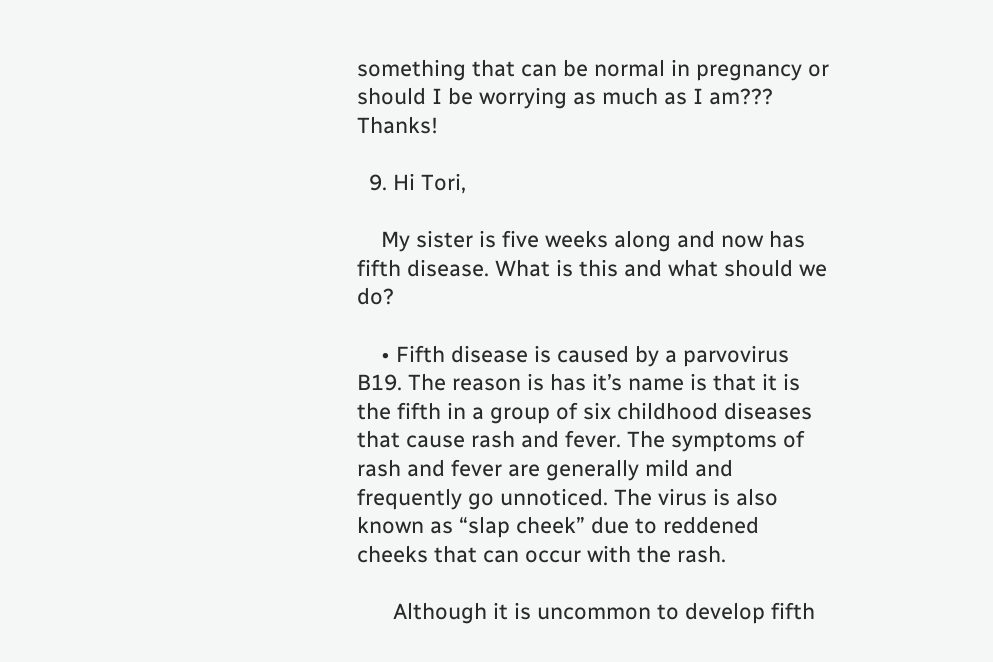something that can be normal in pregnancy or should I be worrying as much as I am??? Thanks!

  9. Hi Tori,

    My sister is five weeks along and now has fifth disease. What is this and what should we do?

    • Fifth disease is caused by a parvovirus B19. The reason is has it’s name is that it is the fifth in a group of six childhood diseases that cause rash and fever. The symptoms of rash and fever are generally mild and frequently go unnoticed. The virus is also known as “slap cheek” due to reddened cheeks that can occur with the rash.

      Although it is uncommon to develop fifth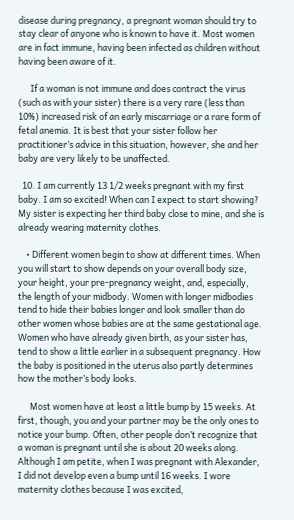disease during pregnancy, a pregnant woman should try to stay clear of anyone who is known to have it. Most women are in fact immune, having been infected as children without having been aware of it.

      If a woman is not immune and does contract the virus (such as with your sister) there is a very rare (less than 10%) increased risk of an early miscarriage or a rare form of fetal anemia. It is best that your sister follow her practitioner’s advice in this situation, however, she and her baby are very likely to be unaffected.

  10. I am currently 13 1/2 weeks pregnant with my first baby. I am so excited! When can I expect to start showing? My sister is expecting her third baby close to mine, and she is already wearing maternity clothes.

    • Different women begin to show at different times. When you will start to show depends on your overall body size, your height, your pre-pregnancy weight, and, especially, the length of your midbody. Women with longer midbodies tend to hide their babies longer and look smaller than do other women whose babies are at the same gestational age. Women who have already given birth, as your sister has, tend to show a little earlier in a subsequent pregnancy. How the baby is positioned in the uterus also partly determines how the mother’s body looks.

      Most women have at least a little bump by 15 weeks. At first, though, you and your partner may be the only ones to notice your bump. Often, other people don’t recognize that a woman is pregnant until she is about 20 weeks along. Although I am petite, when I was pregnant with Alexander, I did not develop even a bump until 16 weeks. I wore maternity clothes because I was excited,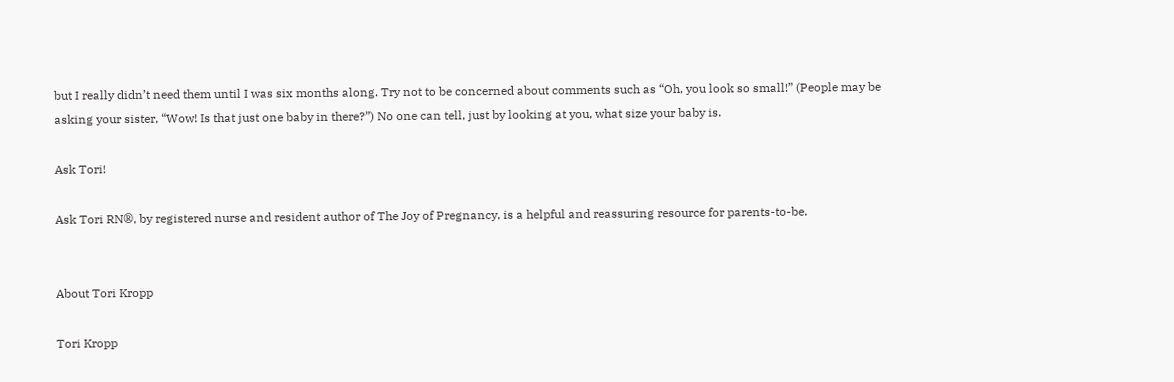but I really didn’t need them until I was six months along. Try not to be concerned about comments such as “Oh, you look so small!” (People may be asking your sister, “Wow! Is that just one baby in there?”) No one can tell, just by looking at you, what size your baby is.

Ask Tori!

Ask Tori RN®, by registered nurse and resident author of The Joy of Pregnancy, is a helpful and reassuring resource for parents-to-be.


About Tori Kropp

Tori Kropp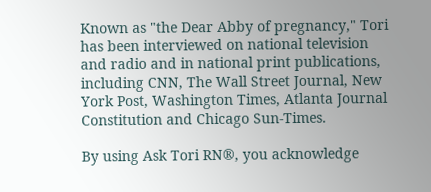Known as "the Dear Abby of pregnancy," Tori has been interviewed on national television and radio and in national print publications, including CNN, The Wall Street Journal, New York Post, Washington Times, Atlanta Journal Constitution and Chicago Sun-Times.

By using Ask Tori RN®, you acknowledge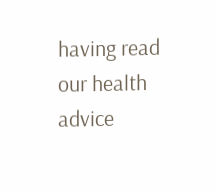having read our health advice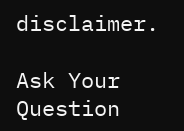disclaimer.

Ask Your Question